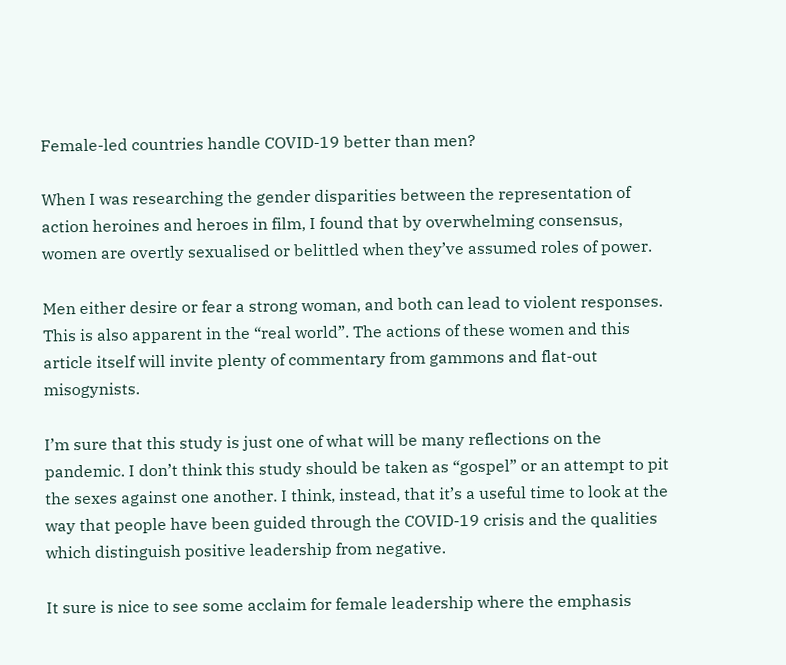Female-led countries handle COVID-19 better than men?

When I was researching the gender disparities between the representation of action heroines and heroes in film, I found that by overwhelming consensus, women are overtly sexualised or belittled when they’ve assumed roles of power.

Men either desire or fear a strong woman, and both can lead to violent responses. This is also apparent in the “real world”. The actions of these women and this article itself will invite plenty of commentary from gammons and flat-out misogynists.

I’m sure that this study is just one of what will be many reflections on the pandemic. I don’t think this study should be taken as “gospel” or an attempt to pit the sexes against one another. I think, instead, that it’s a useful time to look at the way that people have been guided through the COVID-19 crisis and the qualities which distinguish positive leadership from negative.

It sure is nice to see some acclaim for female leadership where the emphasis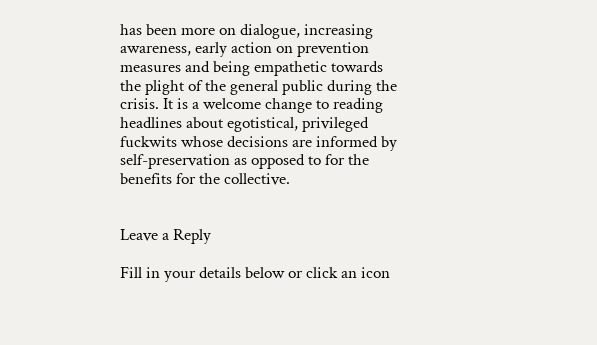has been more on dialogue, increasing awareness, early action on prevention measures and being empathetic towards the plight of the general public during the crisis. It is a welcome change to reading headlines about egotistical, privileged fuckwits whose decisions are informed by self-preservation as opposed to for the benefits for the collective.


Leave a Reply

Fill in your details below or click an icon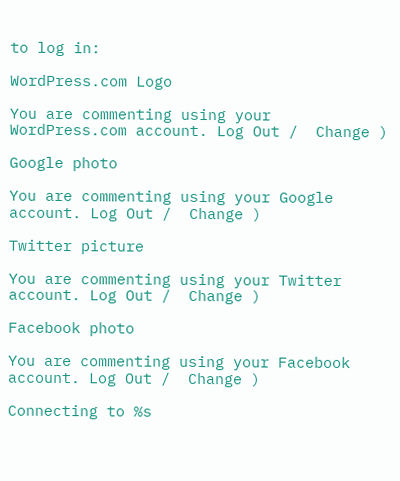to log in:

WordPress.com Logo

You are commenting using your WordPress.com account. Log Out /  Change )

Google photo

You are commenting using your Google account. Log Out /  Change )

Twitter picture

You are commenting using your Twitter account. Log Out /  Change )

Facebook photo

You are commenting using your Facebook account. Log Out /  Change )

Connecting to %s